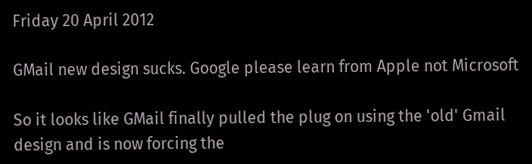Friday 20 April 2012

GMail new design sucks. Google please learn from Apple not Microsoft

So it looks like GMail finally pulled the plug on using the 'old' Gmail design and is now forcing the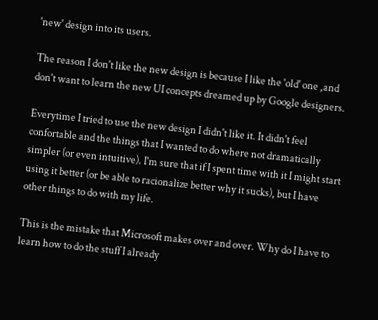'new' design into its users.

The reason I don't like the new design is because I like the 'old' one ,and don't want to learn the new UI concepts dreamed up by Google designers.

Everytime I tried to use the new design I didn't like it. It didn't feel confortable and the things that I wanted to do where not dramatically simpler (or even intuitive). I'm sure that if I spent time with it I might start using it better (or be able to racionalize better why it sucks), but I have other things to do with my life.

This is the mistake that Microsoft makes over and over. Why do I have to learn how to do the stuff I already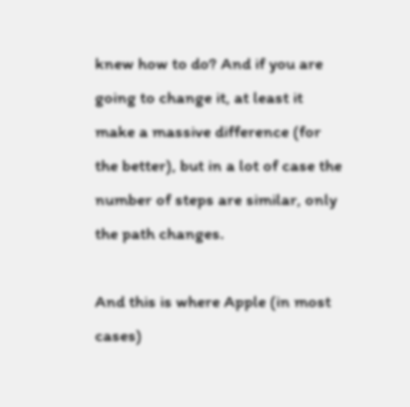knew how to do? And if you are going to change it, at least it make a massive difference (for the better), but in a lot of case the number of steps are similar, only the path changes.

And this is where Apple (in most cases)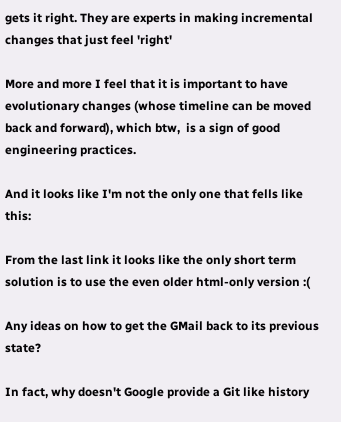gets it right. They are experts in making incremental changes that just feel 'right'

More and more I feel that it is important to have evolutionary changes (whose timeline can be moved back and forward), which btw,  is a sign of good engineering practices.

And it looks like I'm not the only one that fells like this:

From the last link it looks like the only short term solution is to use the even older html-only version :(

Any ideas on how to get the GMail back to its previous state?

In fact, why doesn't Google provide a Git like history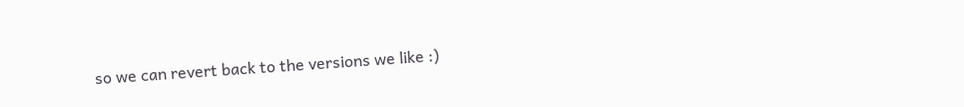so we can revert back to the versions we like :)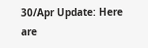30/Apr Update: Here are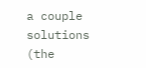a couple solutions (the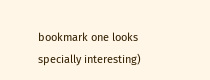bookmark one looks specially interesting)